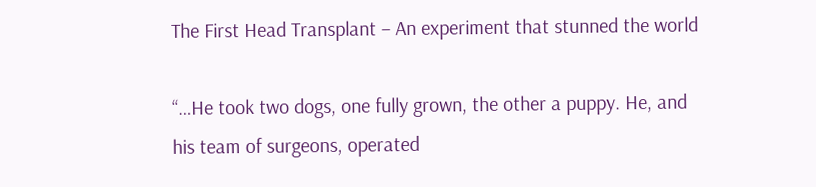The First Head Transplant – An experiment that stunned the world

“…He took two dogs, one fully grown, the other a puppy. He, and his team of surgeons, operated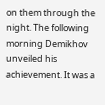on them through the night. The following morning Demikhov unveiled his achievement. It was a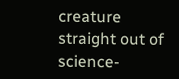creature straight out of science-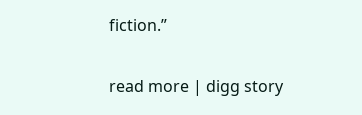fiction.”

read more | digg story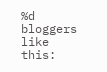%d bloggers like this: